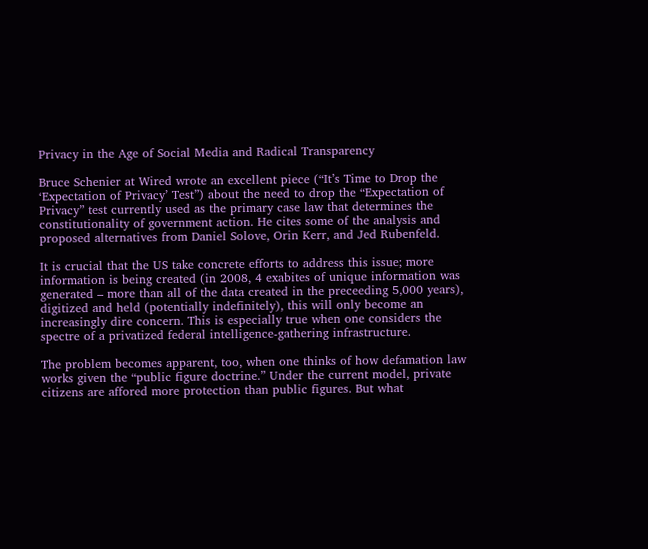Privacy in the Age of Social Media and Radical Transparency

Bruce Schenier at Wired wrote an excellent piece (“It’s Time to Drop the ‘Expectation of Privacy’ Test”) about the need to drop the “Expectation of Privacy” test currently used as the primary case law that determines the constitutionality of government action. He cites some of the analysis and proposed alternatives from Daniel Solove, Orin Kerr, and Jed Rubenfeld.

It is crucial that the US take concrete efforts to address this issue; more information is being created (in 2008, 4 exabites of unique information was generated – more than all of the data created in the preceeding 5,000 years), digitized and held (potentially indefinitely), this will only become an increasingly dire concern. This is especially true when one considers the spectre of a privatized federal intelligence-gathering infrastructure.

The problem becomes apparent, too, when one thinks of how defamation law works given the “public figure doctrine.” Under the current model, private citizens are affored more protection than public figures. But what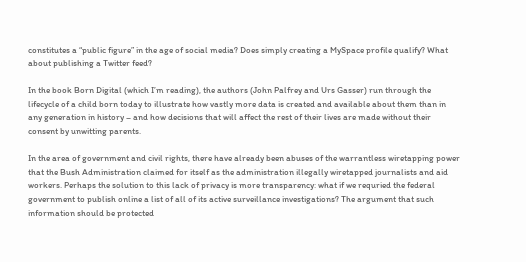constitutes a “public figure” in the age of social media? Does simply creating a MySpace profile qualify? What about publishing a Twitter feed?

In the book Born Digital (which I’m reading), the authors (John Palfrey and Urs Gasser) run through the lifecycle of a child born today to illustrate how vastly more data is created and available about them than in any generation in history – and how decisions that will affect the rest of their lives are made without their consent by unwitting parents.

In the area of government and civil rights, there have already been abuses of the warrantless wiretapping power that the Bush Administration claimed for itself as the administration illegally wiretapped journalists and aid workers. Perhaps the solution to this lack of privacy is more transparency: what if we requried the federal government to publish online a list of all of its active surveillance investigations? The argument that such information should be protected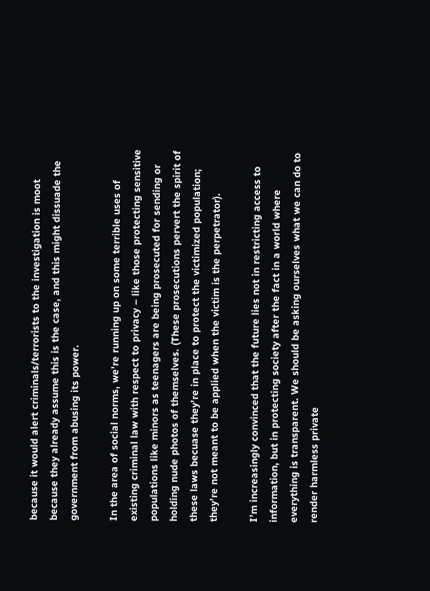because it would alert criminals/terrorists to the investigation is moot because they already assume this is the case, and this might dissuade the government from abusing its power.

In the area of social norms, we’re running up on some terrible uses of existing criminal law with respect to privacy – like those protecting sensitive populations like minors as teenagers are being prosecuted for sending or holding nude photos of themselves. (These prosecutions pervert the spirit of these laws becuase they’re in place to protect the victimized population; they’re not meant to be applied when the victim is the perpetrator).

I’m increasingly convinced that the future lies not in restricting access to information, but in protecting society after the fact in a world where everything is transparent. We should be asking ourselves what we can do to render harmless private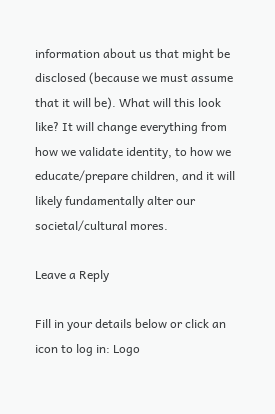information about us that might be disclosed (because we must assume that it will be). What will this look like? It will change everything from how we validate identity, to how we educate/prepare children, and it will likely fundamentally alter our societal/cultural mores.

Leave a Reply

Fill in your details below or click an icon to log in: Logo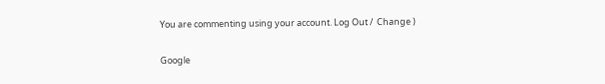You are commenting using your account. Log Out /  Change )

Google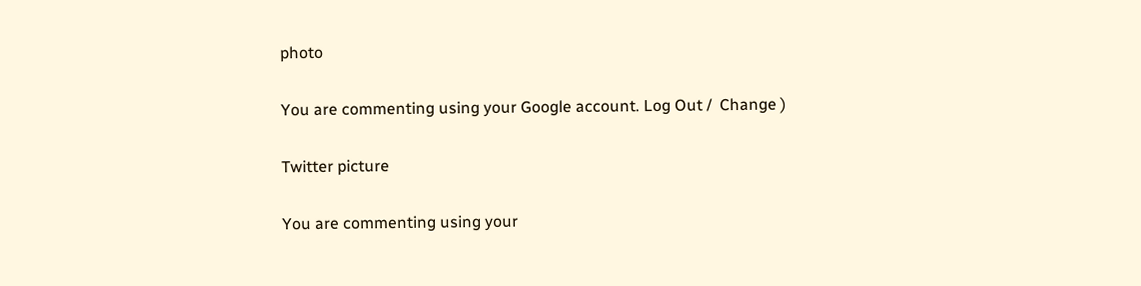photo

You are commenting using your Google account. Log Out /  Change )

Twitter picture

You are commenting using your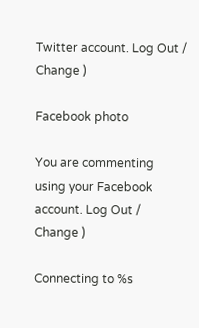Twitter account. Log Out /  Change )

Facebook photo

You are commenting using your Facebook account. Log Out /  Change )

Connecting to %s